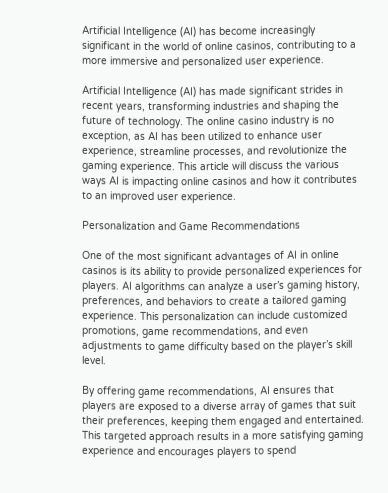Artificial Intelligence (AI) has become increasingly significant in the world of online casinos, contributing to a more immersive and personalized user experience.

Artificial Intelligence (AI) has made significant strides in recent years, transforming industries and shaping the future of technology. The online casino industry is no exception, as AI has been utilized to enhance user experience, streamline processes, and revolutionize the gaming experience. This article will discuss the various ways AI is impacting online casinos and how it contributes to an improved user experience.

Personalization and Game Recommendations

One of the most significant advantages of AI in online casinos is its ability to provide personalized experiences for players. AI algorithms can analyze a user’s gaming history, preferences, and behaviors to create a tailored gaming experience. This personalization can include customized promotions, game recommendations, and even adjustments to game difficulty based on the player’s skill level.

By offering game recommendations, AI ensures that players are exposed to a diverse array of games that suit their preferences, keeping them engaged and entertained. This targeted approach results in a more satisfying gaming experience and encourages players to spend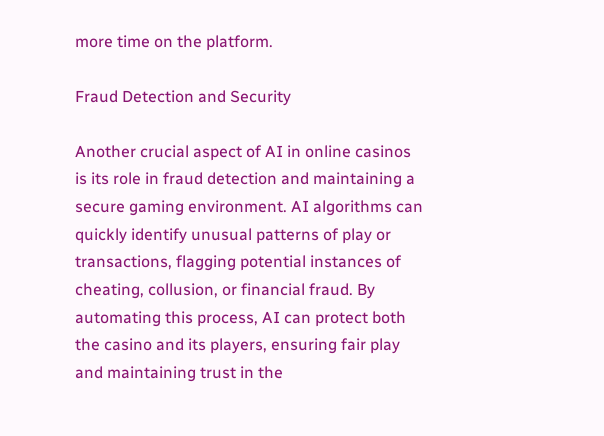more time on the platform.

Fraud Detection and Security

Another crucial aspect of AI in online casinos is its role in fraud detection and maintaining a secure gaming environment. AI algorithms can quickly identify unusual patterns of play or transactions, flagging potential instances of cheating, collusion, or financial fraud. By automating this process, AI can protect both the casino and its players, ensuring fair play and maintaining trust in the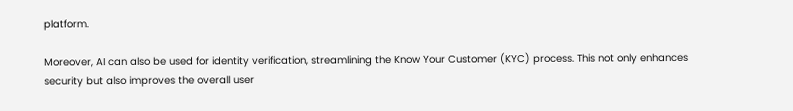platform.

Moreover, AI can also be used for identity verification, streamlining the Know Your Customer (KYC) process. This not only enhances security but also improves the overall user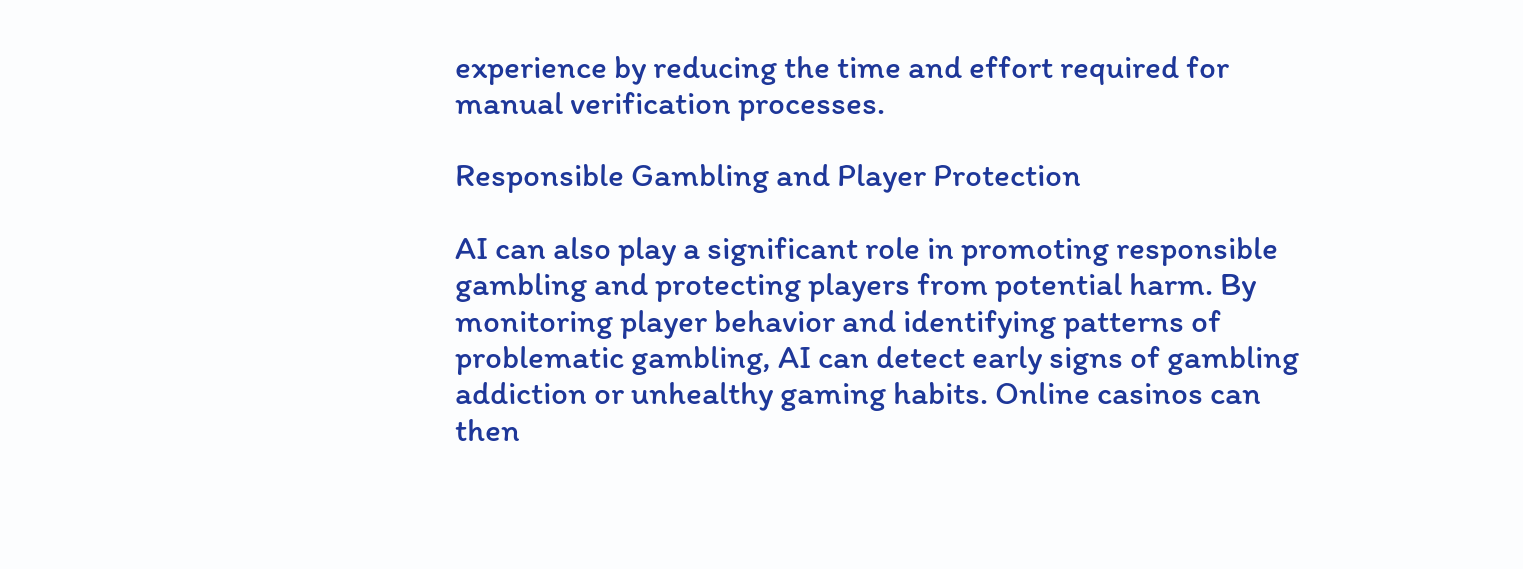experience by reducing the time and effort required for manual verification processes.

Responsible Gambling and Player Protection

AI can also play a significant role in promoting responsible gambling and protecting players from potential harm. By monitoring player behavior and identifying patterns of problematic gambling, AI can detect early signs of gambling addiction or unhealthy gaming habits. Online casinos can then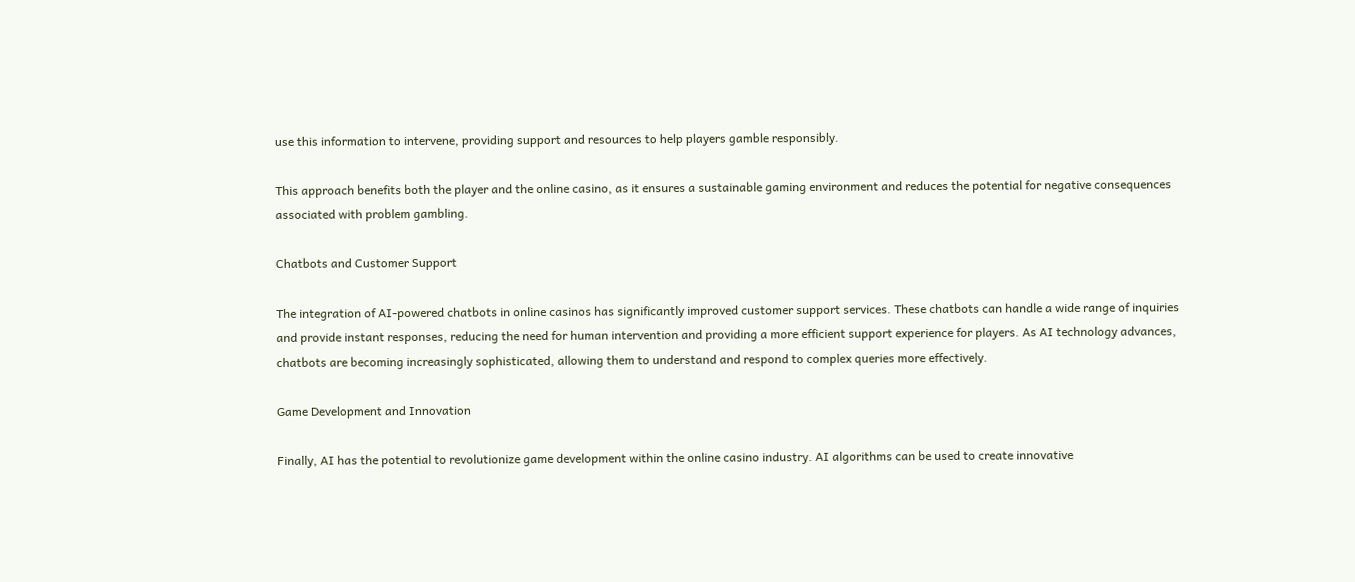use this information to intervene, providing support and resources to help players gamble responsibly.

This approach benefits both the player and the online casino, as it ensures a sustainable gaming environment and reduces the potential for negative consequences associated with problem gambling.

Chatbots and Customer Support

The integration of AI-powered chatbots in online casinos has significantly improved customer support services. These chatbots can handle a wide range of inquiries and provide instant responses, reducing the need for human intervention and providing a more efficient support experience for players. As AI technology advances, chatbots are becoming increasingly sophisticated, allowing them to understand and respond to complex queries more effectively.

Game Development and Innovation

Finally, AI has the potential to revolutionize game development within the online casino industry. AI algorithms can be used to create innovative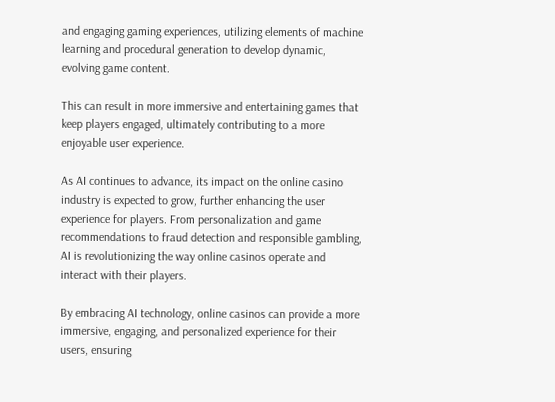and engaging gaming experiences, utilizing elements of machine learning and procedural generation to develop dynamic, evolving game content.

This can result in more immersive and entertaining games that keep players engaged, ultimately contributing to a more enjoyable user experience.

As AI continues to advance, its impact on the online casino industry is expected to grow, further enhancing the user experience for players. From personalization and game recommendations to fraud detection and responsible gambling, AI is revolutionizing the way online casinos operate and interact with their players.

By embracing AI technology, online casinos can provide a more immersive, engaging, and personalized experience for their users, ensuring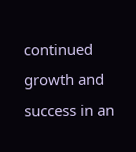continued growth and success in an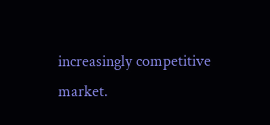increasingly competitive market.